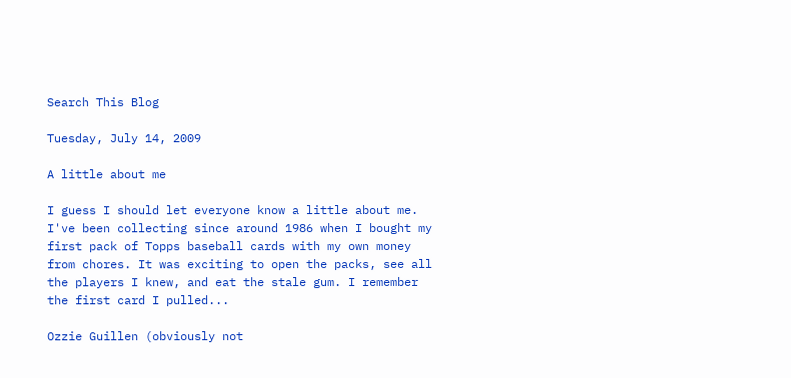Search This Blog

Tuesday, July 14, 2009

A little about me

I guess I should let everyone know a little about me. I've been collecting since around 1986 when I bought my first pack of Topps baseball cards with my own money from chores. It was exciting to open the packs, see all the players I knew, and eat the stale gum. I remember the first card I pulled...

Ozzie Guillen (obviously not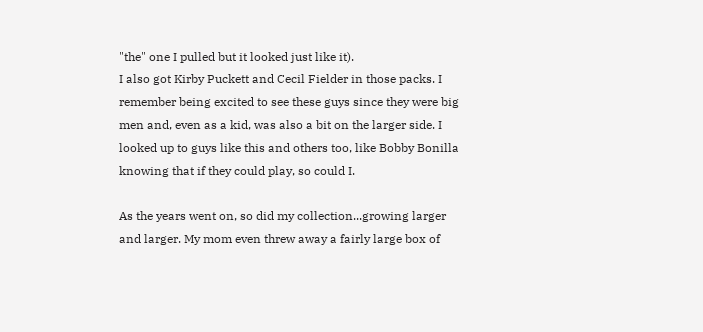"the" one I pulled but it looked just like it).
I also got Kirby Puckett and Cecil Fielder in those packs. I remember being excited to see these guys since they were big men and, even as a kid, was also a bit on the larger side. I looked up to guys like this and others too, like Bobby Bonilla knowing that if they could play, so could I.

As the years went on, so did my collection...growing larger and larger. My mom even threw away a fairly large box of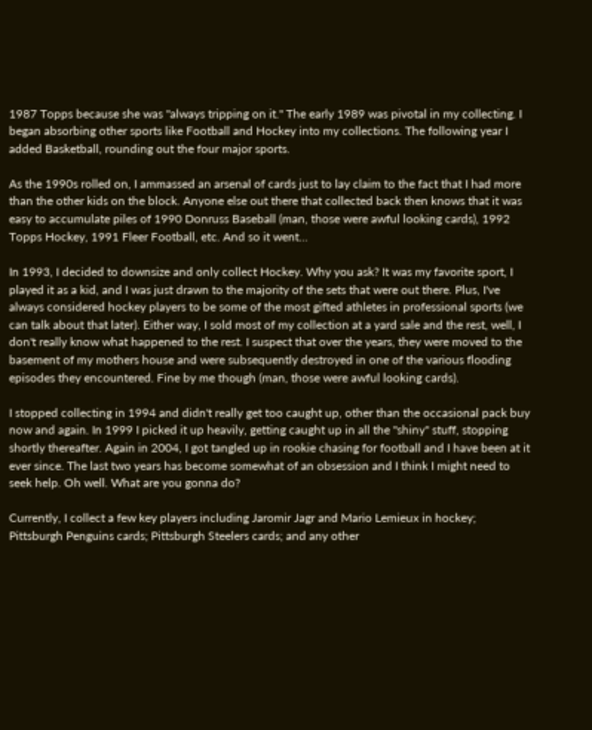1987 Topps because she was "always tripping on it." The early 1989 was pivotal in my collecting. I began absorbing other sports like Football and Hockey into my collections. The following year I added Basketball, rounding out the four major sports.

As the 1990s rolled on, I ammassed an arsenal of cards just to lay claim to the fact that I had more than the other kids on the block. Anyone else out there that collected back then knows that it was easy to accumulate piles of 1990 Donruss Baseball (man, those were awful looking cards), 1992 Topps Hockey, 1991 Fleer Football, etc. And so it went...

In 1993, I decided to downsize and only collect Hockey. Why you ask? It was my favorite sport, I played it as a kid, and I was just drawn to the majority of the sets that were out there. Plus, I've always considered hockey players to be some of the most gifted athletes in professional sports (we can talk about that later). Either way, I sold most of my collection at a yard sale and the rest, well, I don't really know what happened to the rest. I suspect that over the years, they were moved to the basement of my mothers house and were subsequently destroyed in one of the various flooding episodes they encountered. Fine by me though (man, those were awful looking cards).

I stopped collecting in 1994 and didn't really get too caught up, other than the occasional pack buy now and again. In 1999 I picked it up heavily, getting caught up in all the "shiny" stuff, stopping shortly thereafter. Again in 2004, I got tangled up in rookie chasing for football and I have been at it ever since. The last two years has become somewhat of an obsession and I think I might need to seek help. Oh well. What are you gonna do?

Currently, I collect a few key players including Jaromir Jagr and Mario Lemieux in hockey; Pittsburgh Penguins cards; Pittsburgh Steelers cards; and any other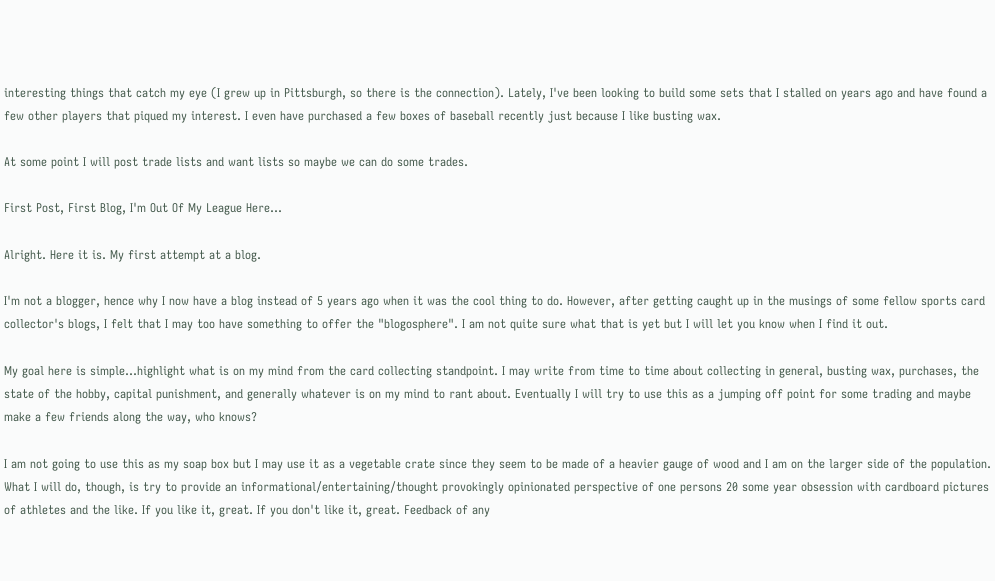interesting things that catch my eye (I grew up in Pittsburgh, so there is the connection). Lately, I've been looking to build some sets that I stalled on years ago and have found a few other players that piqued my interest. I even have purchased a few boxes of baseball recently just because I like busting wax.

At some point I will post trade lists and want lists so maybe we can do some trades.

First Post, First Blog, I'm Out Of My League Here...

Alright. Here it is. My first attempt at a blog.

I'm not a blogger, hence why I now have a blog instead of 5 years ago when it was the cool thing to do. However, after getting caught up in the musings of some fellow sports card collector's blogs, I felt that I may too have something to offer the "blogosphere". I am not quite sure what that is yet but I will let you know when I find it out.

My goal here is simple...highlight what is on my mind from the card collecting standpoint. I may write from time to time about collecting in general, busting wax, purchases, the state of the hobby, capital punishment, and generally whatever is on my mind to rant about. Eventually I will try to use this as a jumping off point for some trading and maybe make a few friends along the way, who knows?

I am not going to use this as my soap box but I may use it as a vegetable crate since they seem to be made of a heavier gauge of wood and I am on the larger side of the population. What I will do, though, is try to provide an informational/entertaining/thought provokingly opinionated perspective of one persons 20 some year obsession with cardboard pictures of athletes and the like. If you like it, great. If you don't like it, great. Feedback of any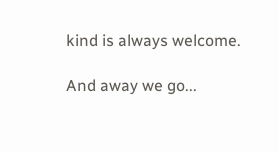kind is always welcome.

And away we go...